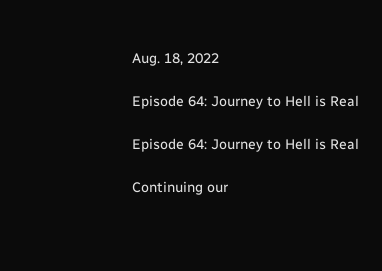Aug. 18, 2022

Episode 64: Journey to Hell is Real

Episode 64: Journey to Hell is Real

Continuing our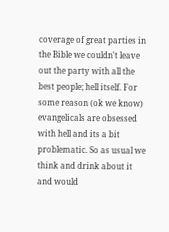coverage of great parties in the Bible we couldn't leave out the party with all the best people; hell itself. For some reason (ok we know) evangelicals are obsessed with hell and its a bit problematic. So as usual we think and drink about it and would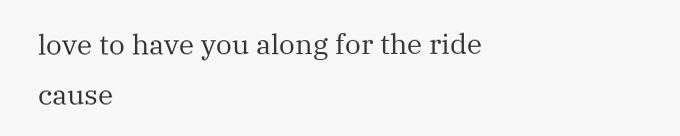love to have you along for the ride cause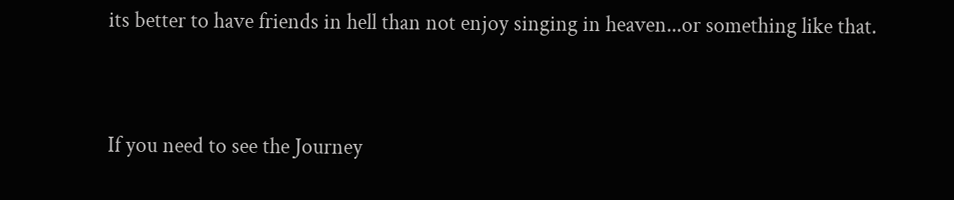its better to have friends in hell than not enjoy singing in heaven...or something like that.


If you need to see the Journey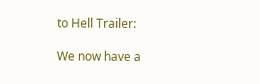to Hell Trailer:

We now have a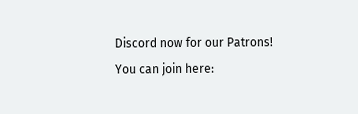Discord now for our Patrons! You can join here: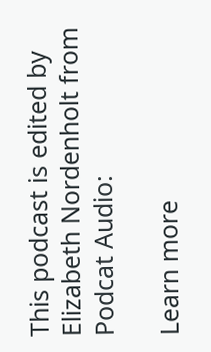This podcast is edited by Elizabeth Nordenholt from Podcat Audio:

Learn more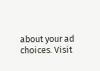about your ad choices. Visit